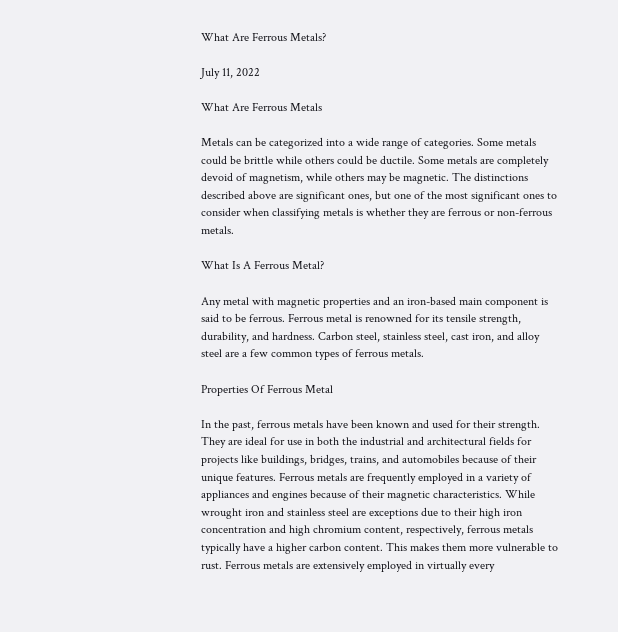What Are Ferrous Metals?

July 11, 2022

What Are Ferrous Metals

Metals can be categorized into a wide range of categories. Some metals could be brittle while others could be ductile. Some metals are completely devoid of magnetism, while others may be magnetic. The distinctions described above are significant ones, but one of the most significant ones to consider when classifying metals is whether they are ferrous or non-ferrous metals.

What Is A Ferrous Metal?

Any metal with magnetic properties and an iron-based main component is said to be ferrous. Ferrous metal is renowned for its tensile strength, durability, and hardness. Carbon steel, stainless steel, cast iron, and alloy steel are a few common types of ferrous metals.

Properties Of Ferrous Metal

In the past, ferrous metals have been known and used for their strength. They are ideal for use in both the industrial and architectural fields for projects like buildings, bridges, trains, and automobiles because of their unique features. Ferrous metals are frequently employed in a variety of appliances and engines because of their magnetic characteristics. While wrought iron and stainless steel are exceptions due to their high iron concentration and high chromium content, respectively, ferrous metals typically have a higher carbon content. This makes them more vulnerable to rust. Ferrous metals are extensively employed in virtually every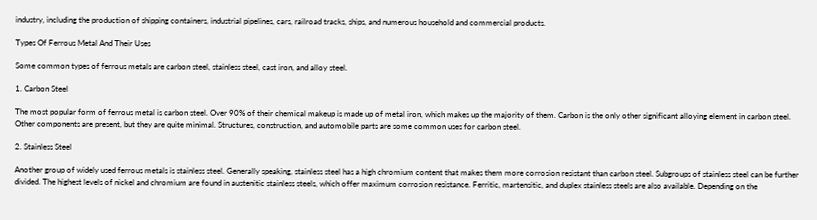industry, including the production of shipping containers, industrial pipelines, cars, railroad tracks, ships, and numerous household and commercial products.

Types Of Ferrous Metal And Their Uses

Some common types of ferrous metals are carbon steel, stainless steel, cast iron, and alloy steel.

1. Carbon Steel

The most popular form of ferrous metal is carbon steel. Over 90% of their chemical makeup is made up of metal iron, which makes up the majority of them. Carbon is the only other significant alloying element in carbon steel. Other components are present, but they are quite minimal. Structures, construction, and automobile parts are some common uses for carbon steel.

2. Stainless Steel

Another group of widely used ferrous metals is stainless steel. Generally speaking, stainless steel has a high chromium content that makes them more corrosion resistant than carbon steel. Subgroups of stainless steel can be further divided. The highest levels of nickel and chromium are found in austenitic stainless steels, which offer maximum corrosion resistance. Ferritic, martensitic, and duplex stainless steels are also available. Depending on the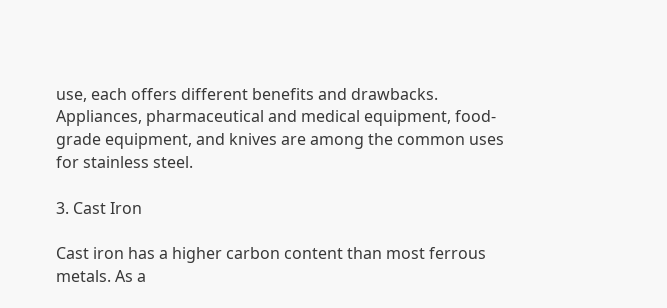use, each offers different benefits and drawbacks. Appliances, pharmaceutical and medical equipment, food-grade equipment, and knives are among the common uses for stainless steel.

3. Cast Iron

Cast iron has a higher carbon content than most ferrous metals. As a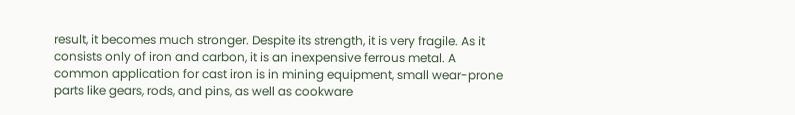result, it becomes much stronger. Despite its strength, it is very fragile. As it consists only of iron and carbon, it is an inexpensive ferrous metal. A common application for cast iron is in mining equipment, small wear-prone parts like gears, rods, and pins, as well as cookware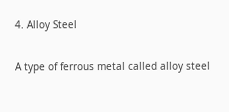4. Alloy Steel

A type of ferrous metal called alloy steel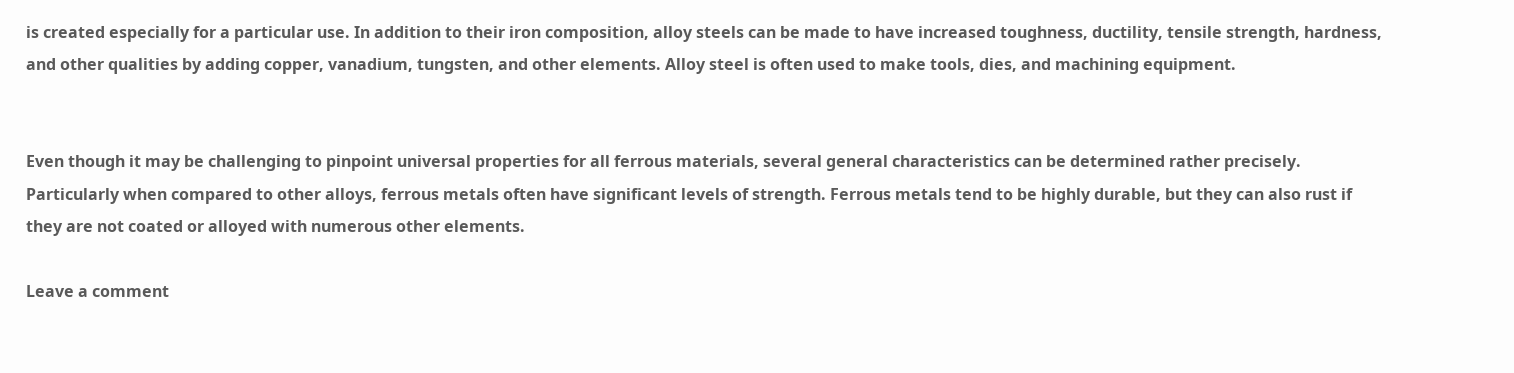is created especially for a particular use. In addition to their iron composition, alloy steels can be made to have increased toughness, ductility, tensile strength, hardness, and other qualities by adding copper, vanadium, tungsten, and other elements. Alloy steel is often used to make tools, dies, and machining equipment.


Even though it may be challenging to pinpoint universal properties for all ferrous materials, several general characteristics can be determined rather precisely. Particularly when compared to other alloys, ferrous metals often have significant levels of strength. Ferrous metals tend to be highly durable, but they can also rust if they are not coated or alloyed with numerous other elements.

Leave a comment